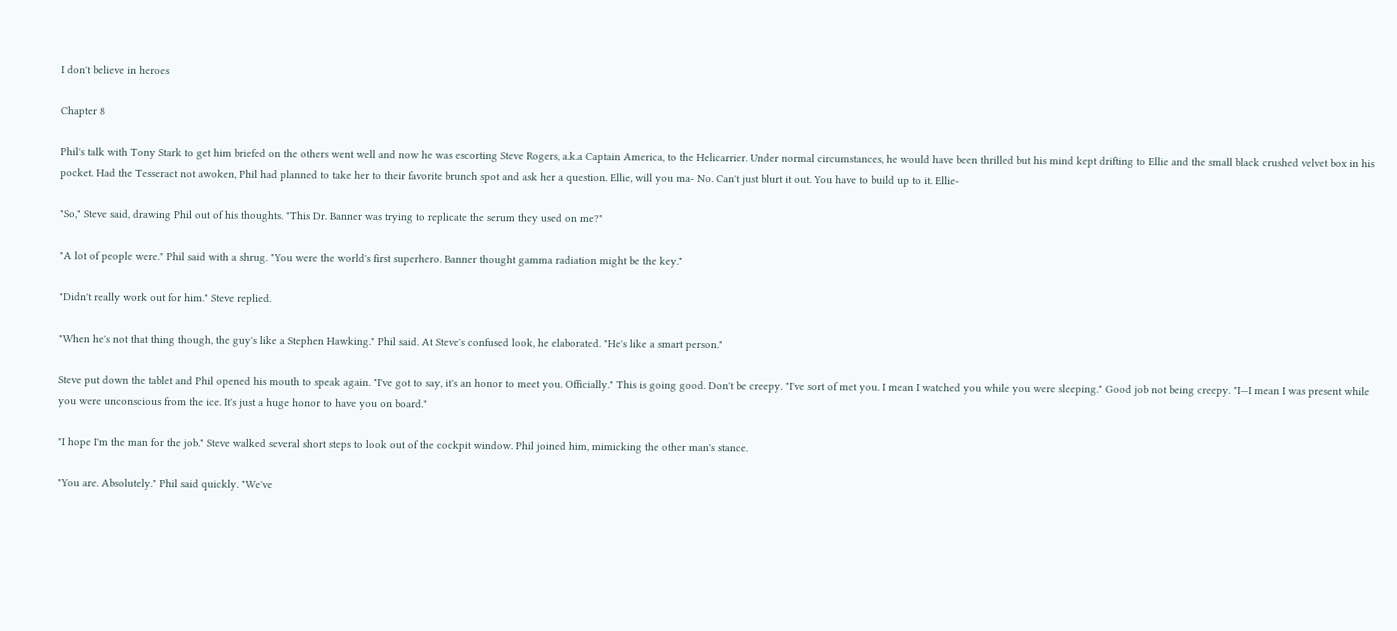I don't believe in heroes

Chapter 8

Phil's talk with Tony Stark to get him briefed on the others went well and now he was escorting Steve Rogers, a.k.a Captain America, to the Helicarrier. Under normal circumstances, he would have been thrilled but his mind kept drifting to Ellie and the small black crushed velvet box in his pocket. Had the Tesseract not awoken, Phil had planned to take her to their favorite brunch spot and ask her a question. Ellie, will you ma- No. Can't just blurt it out. You have to build up to it. Ellie-

"So," Steve said, drawing Phil out of his thoughts. "This Dr. Banner was trying to replicate the serum they used on me?"

"A lot of people were." Phil said with a shrug. "You were the world's first superhero. Banner thought gamma radiation might be the key."

"Didn't really work out for him." Steve replied.

"When he's not that thing though, the guy's like a Stephen Hawking." Phil said. At Steve's confused look, he elaborated. "He's like a smart person."

Steve put down the tablet and Phil opened his mouth to speak again. "I've got to say, it's an honor to meet you. Officially." This is going good. Don't be creepy. "I've sort of met you. I mean I watched you while you were sleeping." Good job not being creepy. "I—I mean I was present while you were unconscious from the ice. It's just a huge honor to have you on board."

"I hope I'm the man for the job." Steve walked several short steps to look out of the cockpit window. Phil joined him, mimicking the other man's stance.

"You are. Absolutely." Phil said quickly. "We've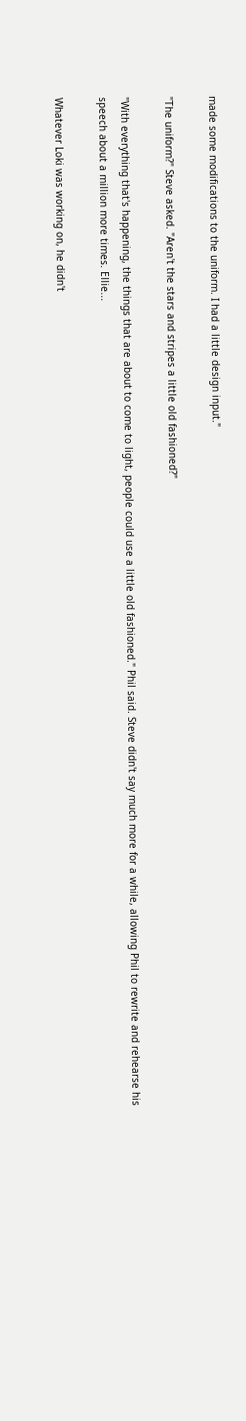made some modifications to the uniform. I had a little design input."

"The uniform?" Steve asked. "Aren't the stars and stripes a little old fashioned?"

"With everything that's happening, the things that are about to come to light, people could use a little old fashioned." Phil said. Steve didn't say much more for a while, allowing Phil to rewrite and rehearse his speech about a million more times. Ellie...

Whatever Loki was working on, he didn't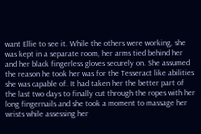want Ellie to see it. While the others were working, she was kept in a separate room, her arms tied behind her and her black fingerless gloves securely on. She assumed the reason he took her was for the Tesseract like abilities she was capable of. It had taken her the better part of the last two days to finally cut through the ropes with her long fingernails and she took a moment to massage her wrists while assessing her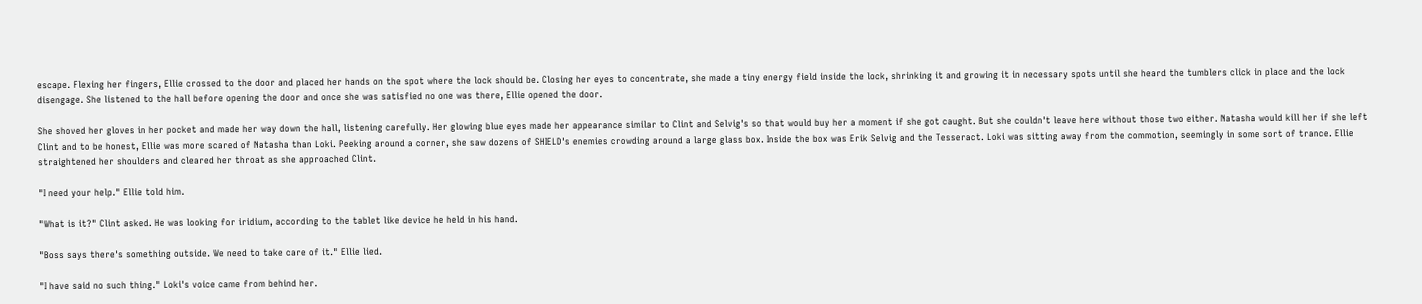escape. Flexing her fingers, Ellie crossed to the door and placed her hands on the spot where the lock should be. Closing her eyes to concentrate, she made a tiny energy field inside the lock, shrinking it and growing it in necessary spots until she heard the tumblers click in place and the lock disengage. She listened to the hall before opening the door and once she was satisfied no one was there, Ellie opened the door.

She shoved her gloves in her pocket and made her way down the hall, listening carefully. Her glowing blue eyes made her appearance similar to Clint and Selvig's so that would buy her a moment if she got caught. But she couldn't leave here without those two either. Natasha would kill her if she left Clint and to be honest, Ellie was more scared of Natasha than Loki. Peeking around a corner, she saw dozens of SHIELD's enemies crowding around a large glass box. Inside the box was Erik Selvig and the Tesseract. Loki was sitting away from the commotion, seemingly in some sort of trance. Ellie straightened her shoulders and cleared her throat as she approached Clint.

"I need your help." Ellie told him.

"What is it?" Clint asked. He was looking for iridium, according to the tablet like device he held in his hand.

"Boss says there's something outside. We need to take care of it." Ellie lied.

"I have said no such thing." Loki's voice came from behind her.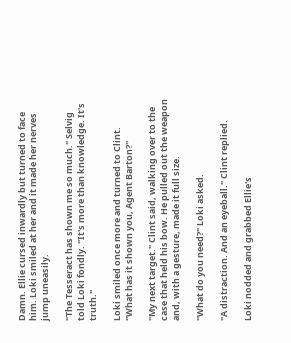Damn. Ellie cursed inwardly but turned to face him. Loki smiled at her and it made her nerves jump uneasily.

"The Tesseract has shown me so much." Selvig told Loki fondly. "It's more than knowledge. It's truth."

Loki smiled once more and turned to Clint. "What has it shown you, Agent Barton?"

"My next target." Clint said, walking over to the case that held his bow. He pulled out the weapon and, with a gesture, made it full size.

"What do you need?" Loki asked.

"A distraction. And an eyeball." Clint replied.

Loki nodded and grabbed Ellie's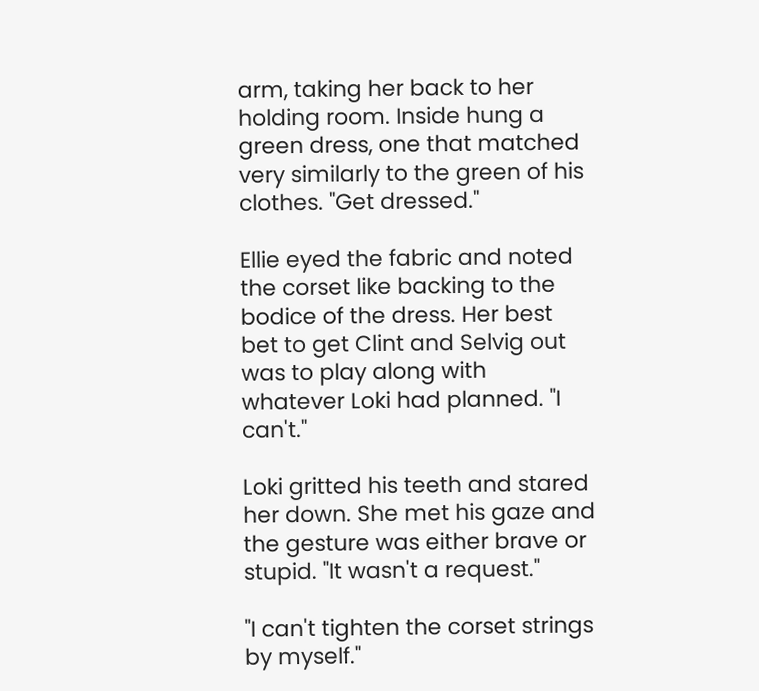arm, taking her back to her holding room. Inside hung a green dress, one that matched very similarly to the green of his clothes. "Get dressed."

Ellie eyed the fabric and noted the corset like backing to the bodice of the dress. Her best bet to get Clint and Selvig out was to play along with whatever Loki had planned. "I can't."

Loki gritted his teeth and stared her down. She met his gaze and the gesture was either brave or stupid. "It wasn't a request."

"I can't tighten the corset strings by myself."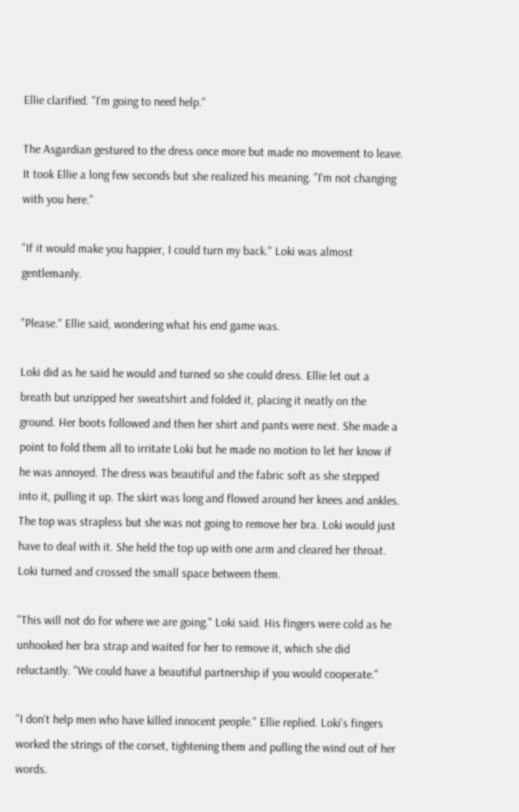Ellie clarified. "I'm going to need help."

The Asgardian gestured to the dress once more but made no movement to leave. It took Ellie a long few seconds but she realized his meaning. "I'm not changing with you here."

"If it would make you happier, I could turn my back." Loki was almost gentlemanly.

"Please." Ellie said, wondering what his end game was.

Loki did as he said he would and turned so she could dress. Ellie let out a breath but unzipped her sweatshirt and folded it, placing it neatly on the ground. Her boots followed and then her shirt and pants were next. She made a point to fold them all to irritate Loki but he made no motion to let her know if he was annoyed. The dress was beautiful and the fabric soft as she stepped into it, pulling it up. The skirt was long and flowed around her knees and ankles. The top was strapless but she was not going to remove her bra. Loki would just have to deal with it. She held the top up with one arm and cleared her throat. Loki turned and crossed the small space between them.

"This will not do for where we are going." Loki said. His fingers were cold as he unhooked her bra strap and waited for her to remove it, which she did reluctantly. "We could have a beautiful partnership if you would cooperate."

"I don't help men who have killed innocent people." Ellie replied. Loki's fingers worked the strings of the corset, tightening them and pulling the wind out of her words.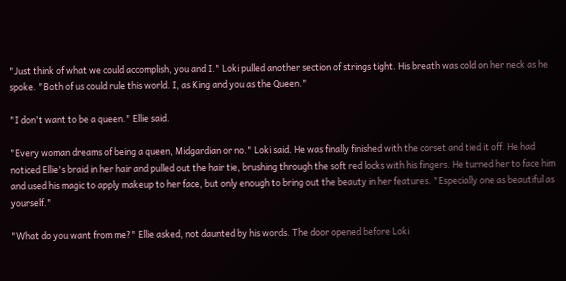"Just think of what we could accomplish, you and I." Loki pulled another section of strings tight. His breath was cold on her neck as he spoke. "Both of us could rule this world. I, as King and you as the Queen."

"I don't want to be a queen." Ellie said.

"Every woman dreams of being a queen, Midgardian or no." Loki said. He was finally finished with the corset and tied it off. He had noticed Ellie's braid in her hair and pulled out the hair tie, brushing through the soft red locks with his fingers. He turned her to face him and used his magic to apply makeup to her face, but only enough to bring out the beauty in her features. "Especially one as beautiful as yourself."

"What do you want from me?" Ellie asked, not daunted by his words. The door opened before Loki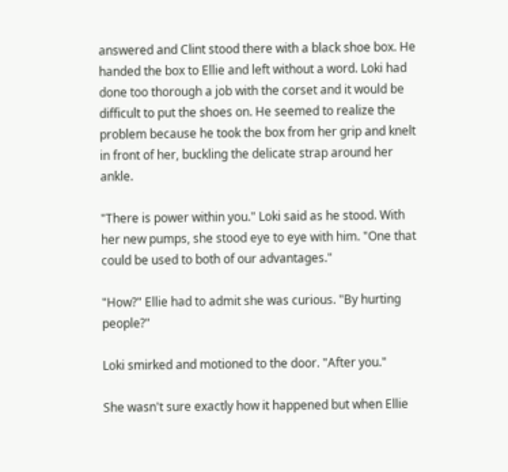answered and Clint stood there with a black shoe box. He handed the box to Ellie and left without a word. Loki had done too thorough a job with the corset and it would be difficult to put the shoes on. He seemed to realize the problem because he took the box from her grip and knelt in front of her, buckling the delicate strap around her ankle.

"There is power within you." Loki said as he stood. With her new pumps, she stood eye to eye with him. "One that could be used to both of our advantages."

"How?" Ellie had to admit she was curious. "By hurting people?"

Loki smirked and motioned to the door. "After you."

She wasn't sure exactly how it happened but when Ellie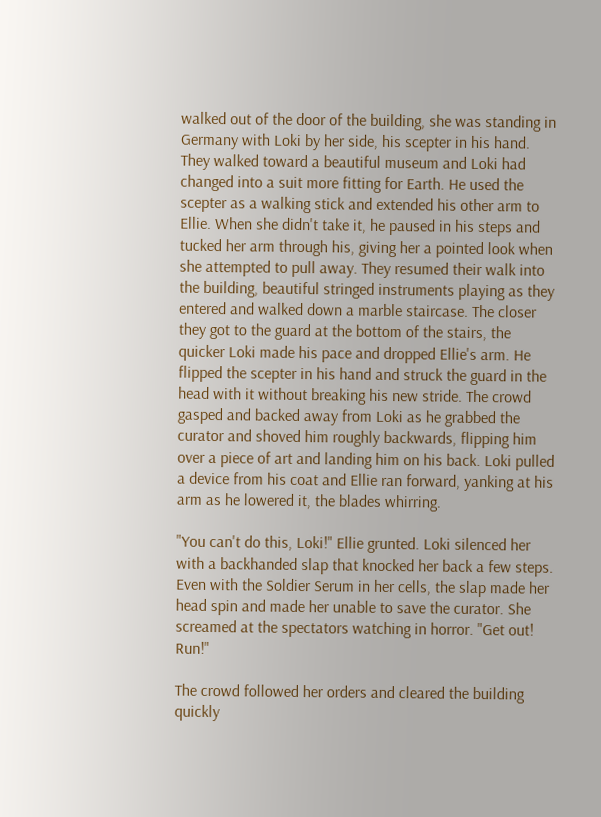walked out of the door of the building, she was standing in Germany with Loki by her side, his scepter in his hand. They walked toward a beautiful museum and Loki had changed into a suit more fitting for Earth. He used the scepter as a walking stick and extended his other arm to Ellie. When she didn't take it, he paused in his steps and tucked her arm through his, giving her a pointed look when she attempted to pull away. They resumed their walk into the building, beautiful stringed instruments playing as they entered and walked down a marble staircase. The closer they got to the guard at the bottom of the stairs, the quicker Loki made his pace and dropped Ellie's arm. He flipped the scepter in his hand and struck the guard in the head with it without breaking his new stride. The crowd gasped and backed away from Loki as he grabbed the curator and shoved him roughly backwards, flipping him over a piece of art and landing him on his back. Loki pulled a device from his coat and Ellie ran forward, yanking at his arm as he lowered it, the blades whirring.

"You can't do this, Loki!" Ellie grunted. Loki silenced her with a backhanded slap that knocked her back a few steps. Even with the Soldier Serum in her cells, the slap made her head spin and made her unable to save the curator. She screamed at the spectators watching in horror. "Get out! Run!"

The crowd followed her orders and cleared the building quickly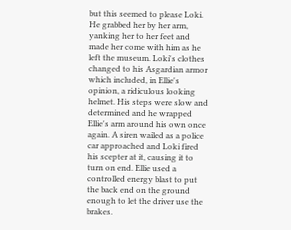but this seemed to please Loki. He grabbed her by her arm, yanking her to her feet and made her come with him as he left the museum. Loki's clothes changed to his Asgardian armor which included, in Ellie's opinion, a ridiculous looking helmet. His steps were slow and determined and he wrapped Ellie's arm around his own once again. A siren wailed as a police car approached and Loki fired his scepter at it, causing it to turn on end. Ellie used a controlled energy blast to put the back end on the ground enough to let the driver use the brakes.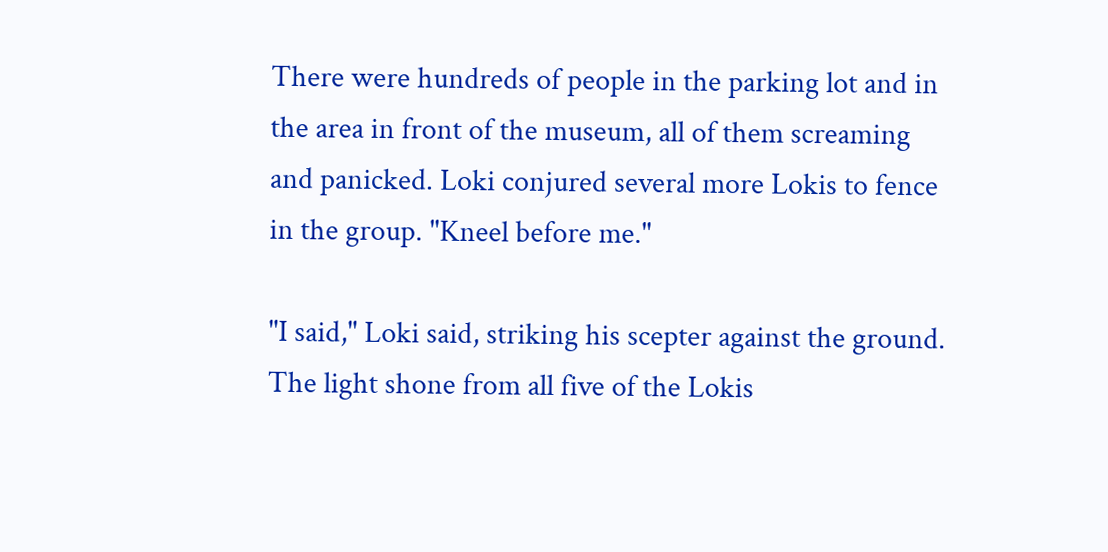There were hundreds of people in the parking lot and in the area in front of the museum, all of them screaming and panicked. Loki conjured several more Lokis to fence in the group. "Kneel before me."

"I said," Loki said, striking his scepter against the ground. The light shone from all five of the Lokis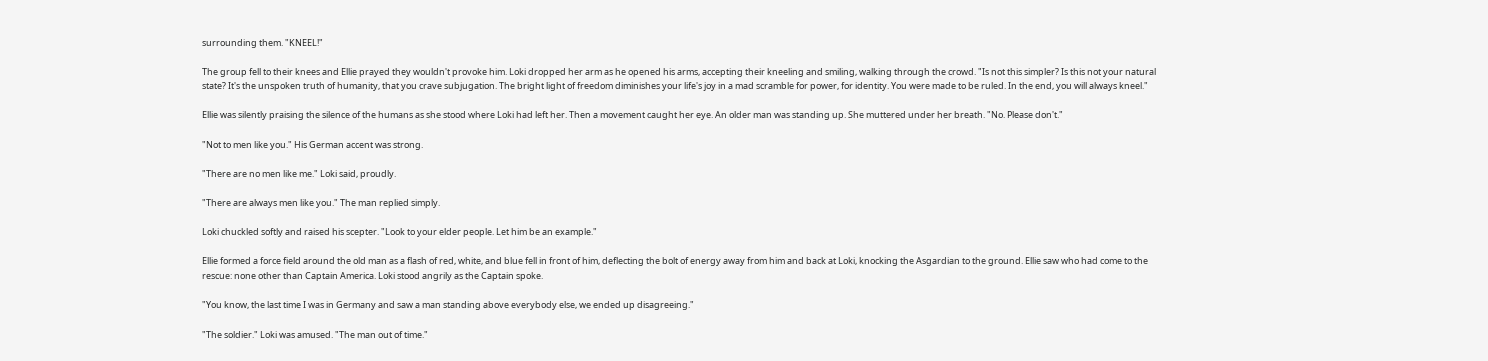surrounding them. "KNEEL!"

The group fell to their knees and Ellie prayed they wouldn't provoke him. Loki dropped her arm as he opened his arms, accepting their kneeling and smiling, walking through the crowd. "Is not this simpler? Is this not your natural state? It's the unspoken truth of humanity, that you crave subjugation. The bright light of freedom diminishes your life's joy in a mad scramble for power, for identity. You were made to be ruled. In the end, you will always kneel."

Ellie was silently praising the silence of the humans as she stood where Loki had left her. Then a movement caught her eye. An older man was standing up. She muttered under her breath. "No. Please don't."

"Not to men like you." His German accent was strong.

"There are no men like me." Loki said, proudly.

"There are always men like you." The man replied simply.

Loki chuckled softly and raised his scepter. "Look to your elder people. Let him be an example."

Ellie formed a force field around the old man as a flash of red, white, and blue fell in front of him, deflecting the bolt of energy away from him and back at Loki, knocking the Asgardian to the ground. Ellie saw who had come to the rescue: none other than Captain America. Loki stood angrily as the Captain spoke.

"You know, the last time I was in Germany and saw a man standing above everybody else, we ended up disagreeing."

"The soldier." Loki was amused. "The man out of time."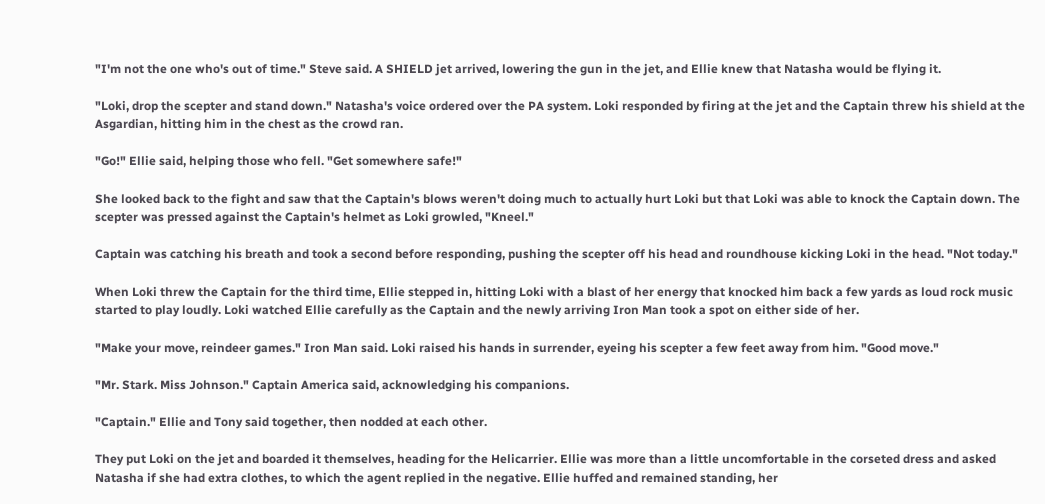"I'm not the one who's out of time." Steve said. A SHIELD jet arrived, lowering the gun in the jet, and Ellie knew that Natasha would be flying it.

"Loki, drop the scepter and stand down." Natasha's voice ordered over the PA system. Loki responded by firing at the jet and the Captain threw his shield at the Asgardian, hitting him in the chest as the crowd ran.

"Go!" Ellie said, helping those who fell. "Get somewhere safe!"

She looked back to the fight and saw that the Captain's blows weren't doing much to actually hurt Loki but that Loki was able to knock the Captain down. The scepter was pressed against the Captain's helmet as Loki growled, "Kneel."

Captain was catching his breath and took a second before responding, pushing the scepter off his head and roundhouse kicking Loki in the head. "Not today."

When Loki threw the Captain for the third time, Ellie stepped in, hitting Loki with a blast of her energy that knocked him back a few yards as loud rock music started to play loudly. Loki watched Ellie carefully as the Captain and the newly arriving Iron Man took a spot on either side of her.

"Make your move, reindeer games." Iron Man said. Loki raised his hands in surrender, eyeing his scepter a few feet away from him. "Good move."

"Mr. Stark. Miss Johnson." Captain America said, acknowledging his companions.

"Captain." Ellie and Tony said together, then nodded at each other.

They put Loki on the jet and boarded it themselves, heading for the Helicarrier. Ellie was more than a little uncomfortable in the corseted dress and asked Natasha if she had extra clothes, to which the agent replied in the negative. Ellie huffed and remained standing, her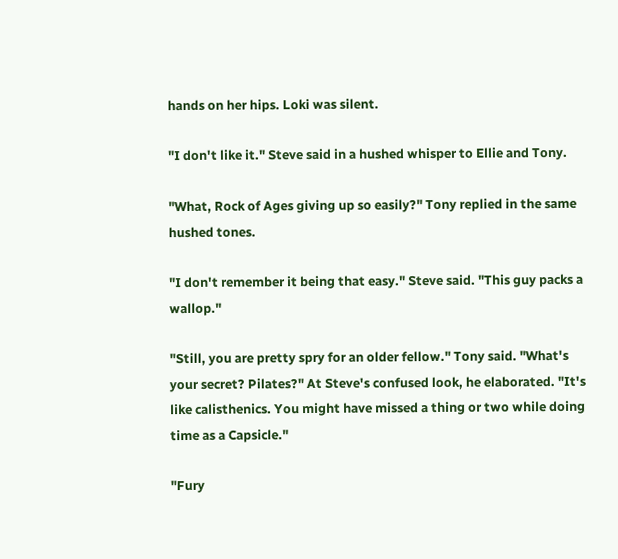hands on her hips. Loki was silent.

"I don't like it." Steve said in a hushed whisper to Ellie and Tony.

"What, Rock of Ages giving up so easily?" Tony replied in the same hushed tones.

"I don't remember it being that easy." Steve said. "This guy packs a wallop."

"Still, you are pretty spry for an older fellow." Tony said. "What's your secret? Pilates?" At Steve's confused look, he elaborated. "It's like calisthenics. You might have missed a thing or two while doing time as a Capsicle."

"Fury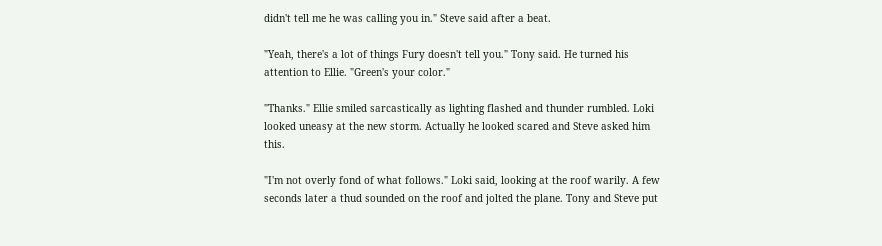didn't tell me he was calling you in." Steve said after a beat.

"Yeah, there's a lot of things Fury doesn't tell you." Tony said. He turned his attention to Ellie. "Green's your color."

"Thanks." Ellie smiled sarcastically as lighting flashed and thunder rumbled. Loki looked uneasy at the new storm. Actually he looked scared and Steve asked him this.

"I'm not overly fond of what follows." Loki said, looking at the roof warily. A few seconds later a thud sounded on the roof and jolted the plane. Tony and Steve put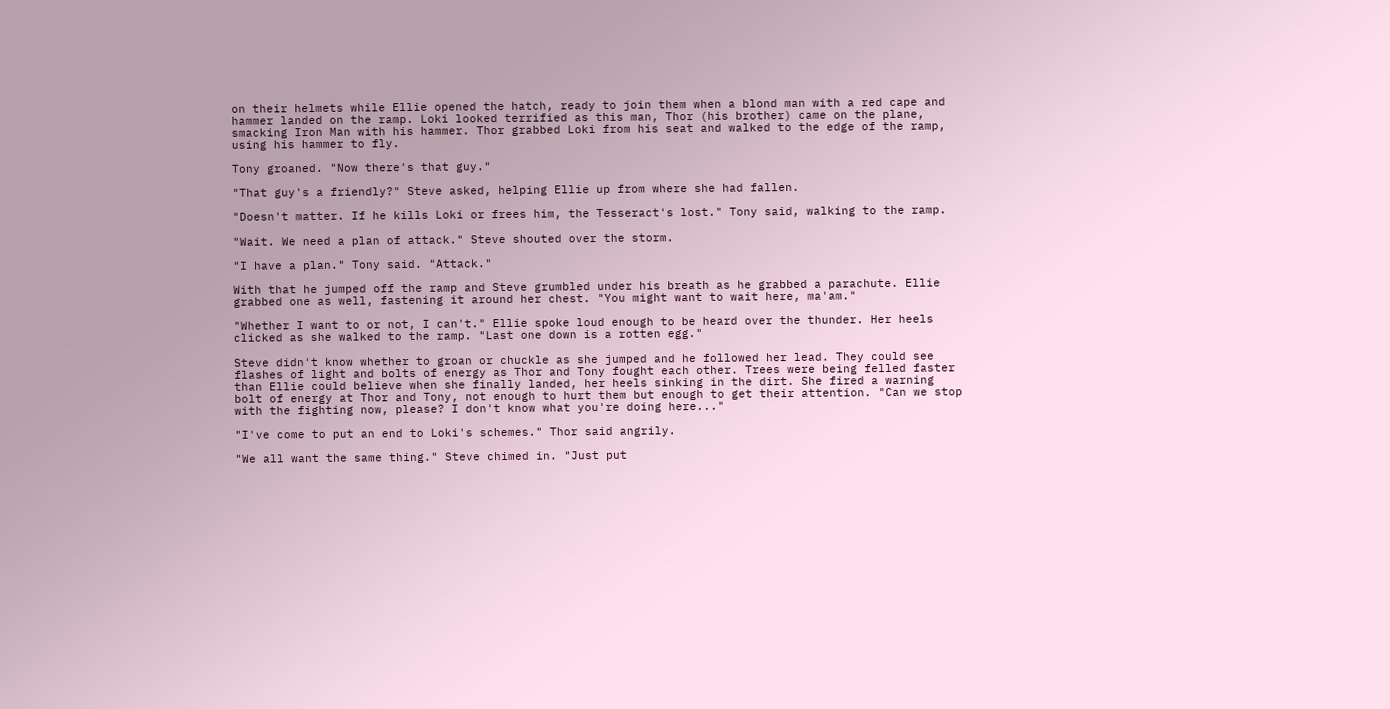on their helmets while Ellie opened the hatch, ready to join them when a blond man with a red cape and hammer landed on the ramp. Loki looked terrified as this man, Thor (his brother) came on the plane, smacking Iron Man with his hammer. Thor grabbed Loki from his seat and walked to the edge of the ramp, using his hammer to fly.

Tony groaned. "Now there's that guy."

"That guy's a friendly?" Steve asked, helping Ellie up from where she had fallen.

"Doesn't matter. If he kills Loki or frees him, the Tesseract's lost." Tony said, walking to the ramp.

"Wait. We need a plan of attack." Steve shouted over the storm.

"I have a plan." Tony said. "Attack."

With that he jumped off the ramp and Steve grumbled under his breath as he grabbed a parachute. Ellie grabbed one as well, fastening it around her chest. "You might want to wait here, ma'am."

"Whether I want to or not, I can't." Ellie spoke loud enough to be heard over the thunder. Her heels clicked as she walked to the ramp. "Last one down is a rotten egg."

Steve didn't know whether to groan or chuckle as she jumped and he followed her lead. They could see flashes of light and bolts of energy as Thor and Tony fought each other. Trees were being felled faster than Ellie could believe when she finally landed, her heels sinking in the dirt. She fired a warning bolt of energy at Thor and Tony, not enough to hurt them but enough to get their attention. "Can we stop with the fighting now, please? I don't know what you're doing here..."

"I've come to put an end to Loki's schemes." Thor said angrily.

"We all want the same thing." Steve chimed in. "Just put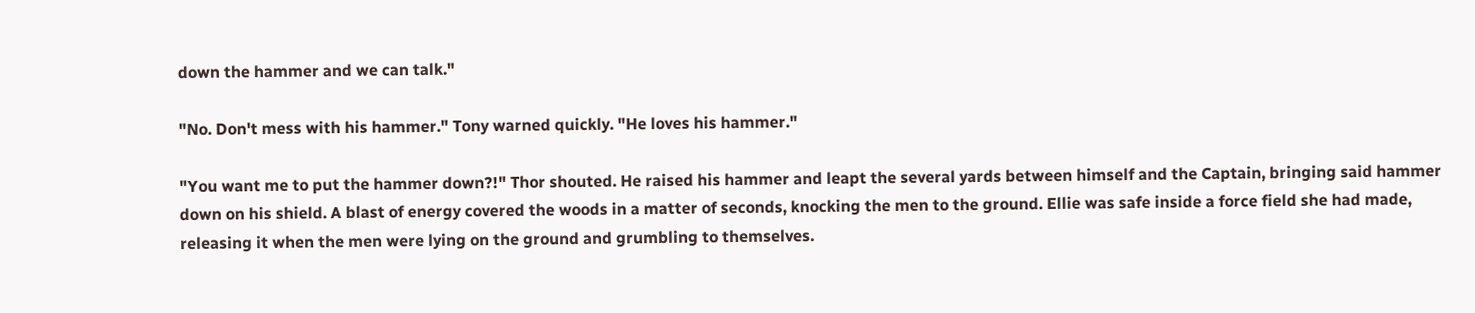down the hammer and we can talk."

"No. Don't mess with his hammer." Tony warned quickly. "He loves his hammer."

"You want me to put the hammer down?!" Thor shouted. He raised his hammer and leapt the several yards between himself and the Captain, bringing said hammer down on his shield. A blast of energy covered the woods in a matter of seconds, knocking the men to the ground. Ellie was safe inside a force field she had made, releasing it when the men were lying on the ground and grumbling to themselves.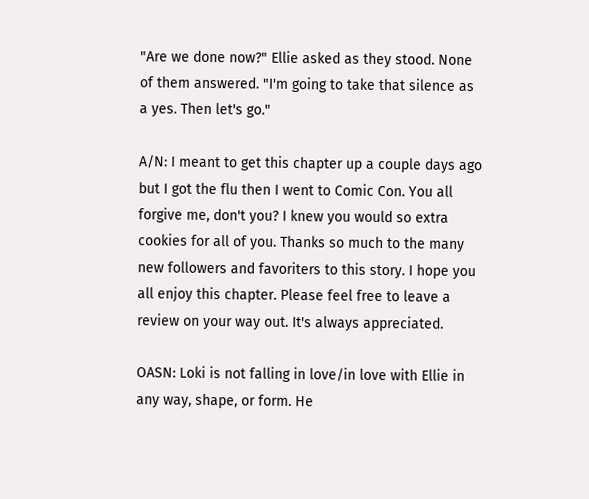"Are we done now?" Ellie asked as they stood. None of them answered. "I'm going to take that silence as a yes. Then let's go."

A/N: I meant to get this chapter up a couple days ago but I got the flu then I went to Comic Con. You all forgive me, don't you? I knew you would so extra cookies for all of you. Thanks so much to the many new followers and favoriters to this story. I hope you all enjoy this chapter. Please feel free to leave a review on your way out. It's always appreciated.

OASN: Loki is not falling in love/in love with Ellie in any way, shape, or form. He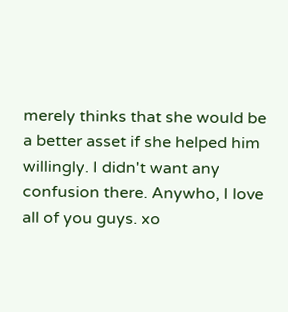merely thinks that she would be a better asset if she helped him willingly. I didn't want any confusion there. Anywho, I love all of you guys. xo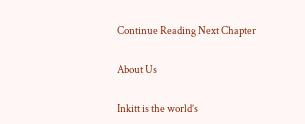Continue Reading Next Chapter

About Us

Inkitt is the world’s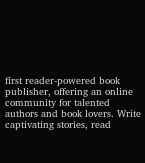first reader-powered book publisher, offering an online community for talented authors and book lovers. Write captivating stories, read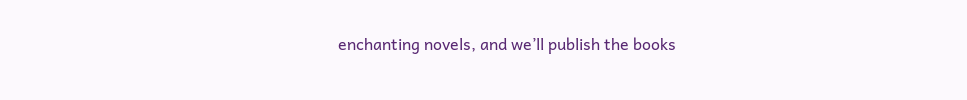enchanting novels, and we’ll publish the books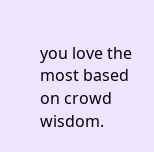you love the most based on crowd wisdom.